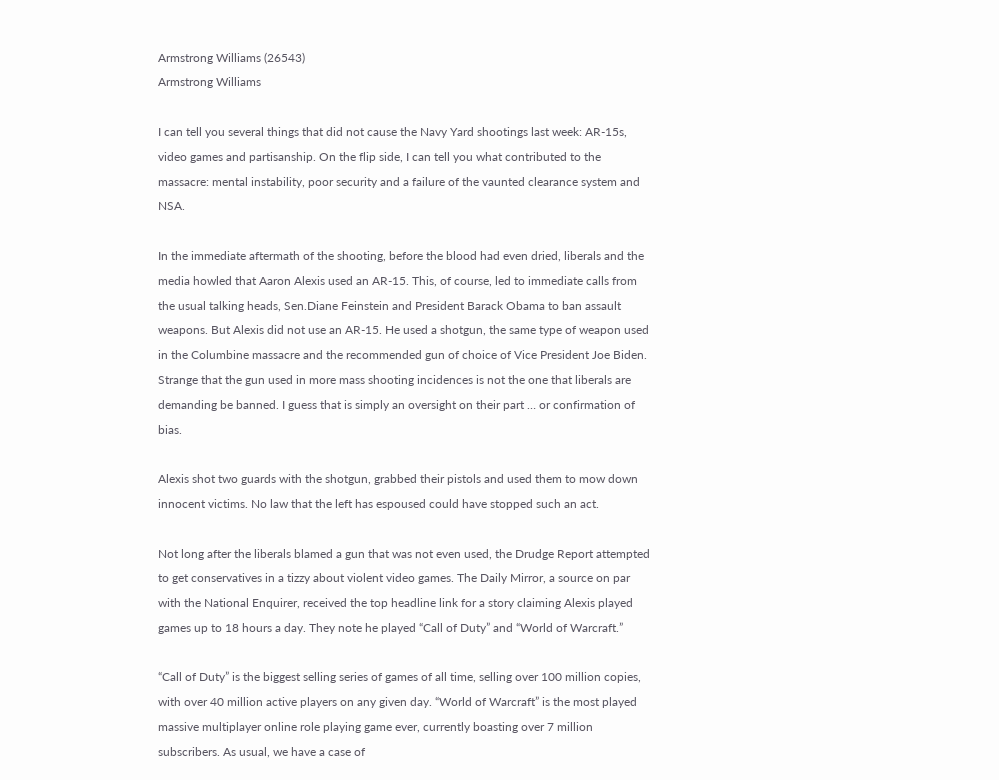Armstrong Williams (26543)
Armstrong Williams

I can tell you several things that did not cause the Navy Yard shootings last week: AR-15s, video games and partisanship. On the flip side, I can tell you what contributed to the massacre: mental instability, poor security and a failure of the vaunted clearance system and NSA.

In the immediate aftermath of the shooting, before the blood had even dried, liberals and the media howled that Aaron Alexis used an AR-15. This, of course, led to immediate calls from the usual talking heads, Sen.Diane Feinstein and President Barack Obama to ban assault weapons. But Alexis did not use an AR-15. He used a shotgun, the same type of weapon used in the Columbine massacre and the recommended gun of choice of Vice President Joe Biden. Strange that the gun used in more mass shooting incidences is not the one that liberals are demanding be banned. I guess that is simply an oversight on their part … or confirmation of bias.

Alexis shot two guards with the shotgun, grabbed their pistols and used them to mow down innocent victims. No law that the left has espoused could have stopped such an act.

Not long after the liberals blamed a gun that was not even used, the Drudge Report attempted to get conservatives in a tizzy about violent video games. The Daily Mirror, a source on par with the National Enquirer, received the top headline link for a story claiming Alexis played games up to 18 hours a day. They note he played “Call of Duty” and “World of Warcraft.”

“Call of Duty” is the biggest selling series of games of all time, selling over 100 million copies, with over 40 million active players on any given day. “World of Warcraft” is the most played massive multiplayer online role playing game ever, currently boasting over 7 million subscribers. As usual, we have a case of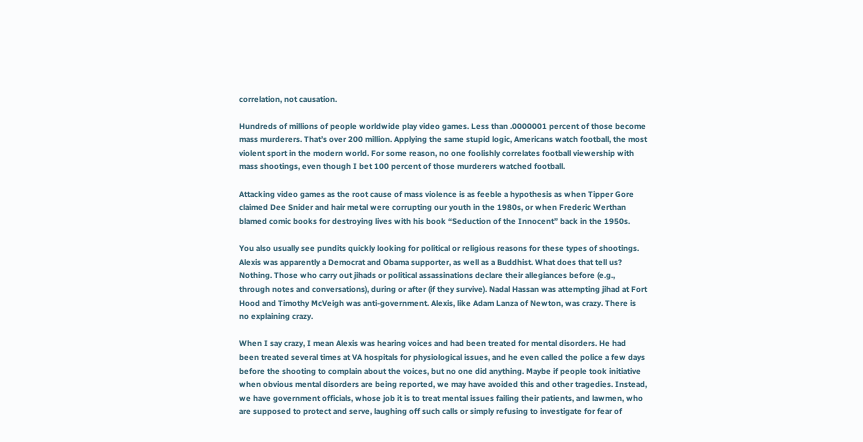correlation, not causation.

Hundreds of millions of people worldwide play video games. Less than .0000001 percent of those become mass murderers. That’s over 200 million. Applying the same stupid logic, Americans watch football, the most violent sport in the modern world. For some reason, no one foolishly correlates football viewership with mass shootings, even though I bet 100 percent of those murderers watched football.

Attacking video games as the root cause of mass violence is as feeble a hypothesis as when Tipper Gore claimed Dee Snider and hair metal were corrupting our youth in the 1980s, or when Frederic Werthan blamed comic books for destroying lives with his book “Seduction of the Innocent” back in the 1950s.

You also usually see pundits quickly looking for political or religious reasons for these types of shootings. Alexis was apparently a Democrat and Obama supporter, as well as a Buddhist. What does that tell us? Nothing. Those who carry out jihads or political assassinations declare their allegiances before (e.g., through notes and conversations), during or after (if they survive). Nadal Hassan was attempting jihad at Fort Hood and Timothy McVeigh was anti-government. Alexis, like Adam Lanza of Newton, was crazy. There is no explaining crazy.

When I say crazy, I mean Alexis was hearing voices and had been treated for mental disorders. He had been treated several times at VA hospitals for physiological issues, and he even called the police a few days before the shooting to complain about the voices, but no one did anything. Maybe if people took initiative when obvious mental disorders are being reported, we may have avoided this and other tragedies. Instead, we have government officials, whose job it is to treat mental issues failing their patients, and lawmen, who are supposed to protect and serve, laughing off such calls or simply refusing to investigate for fear of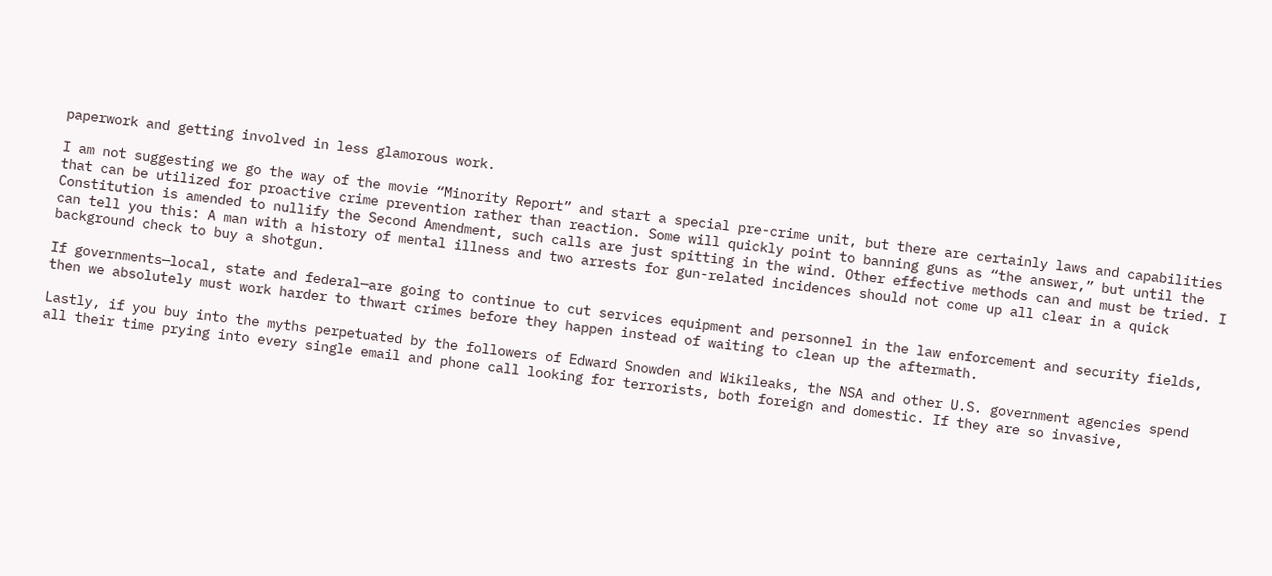paperwork and getting involved in less glamorous work.

I am not suggesting we go the way of the movie “Minority Report” and start a special pre-crime unit, but there are certainly laws and capabilities that can be utilized for proactive crime prevention rather than reaction. Some will quickly point to banning guns as “the answer,” but until the Constitution is amended to nullify the Second Amendment, such calls are just spitting in the wind. Other effective methods can and must be tried. I can tell you this: A man with a history of mental illness and two arrests for gun-related incidences should not come up all clear in a quick background check to buy a shotgun.

If governments—local, state and federal—are going to continue to cut services equipment and personnel in the law enforcement and security fields, then we absolutely must work harder to thwart crimes before they happen instead of waiting to clean up the aftermath.

Lastly, if you buy into the myths perpetuated by the followers of Edward Snowden and Wikileaks, the NSA and other U.S. government agencies spend all their time prying into every single email and phone call looking for terrorists, both foreign and domestic. If they are so invasive,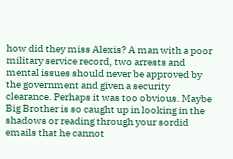how did they miss Alexis? A man with a poor military service record, two arrests and mental issues should never be approved by the government and given a security clearance. Perhaps it was too obvious. Maybe Big Brother is so caught up in looking in the shadows or reading through your sordid emails that he cannot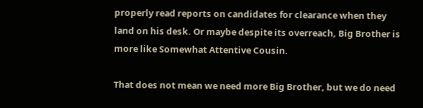properly read reports on candidates for clearance when they land on his desk. Or maybe despite its overreach, Big Brother is more like Somewhat Attentive Cousin.

That does not mean we need more Big Brother, but we do need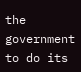the government to do its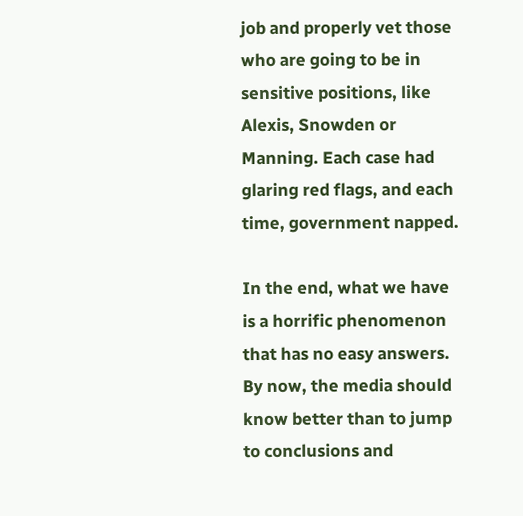job and properly vet those who are going to be in sensitive positions, like Alexis, Snowden or Manning. Each case had glaring red flags, and each time, government napped.

In the end, what we have is a horrific phenomenon that has no easy answers. By now, the media should know better than to jump to conclusions and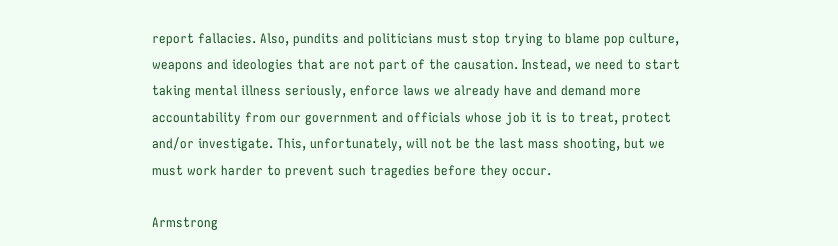report fallacies. Also, pundits and politicians must stop trying to blame pop culture, weapons and ideologies that are not part of the causation. Instead, we need to start taking mental illness seriously, enforce laws we already have and demand more accountability from our government and officials whose job it is to treat, protect and/or investigate. This, unfortunately, will not be the last mass shooting, but we must work harder to prevent such tragedies before they occur.

Armstrong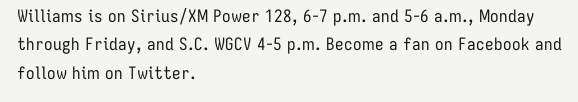Williams is on Sirius/XM Power 128, 6-7 p.m. and 5-6 a.m., Monday through Friday, and S.C. WGCV 4-5 p.m. Become a fan on Facebook and follow him on Twitter.